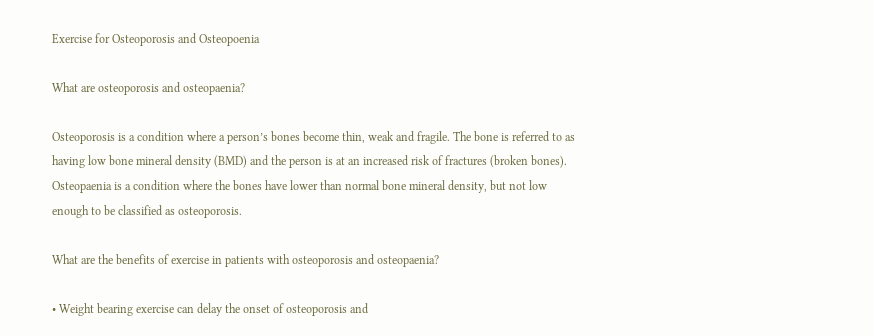Exercise for Osteoporosis and Osteopoenia

What are osteoporosis and osteopaenia?

Osteoporosis is a condition where a person’s bones become thin, weak and fragile. The bone is referred to as having low bone mineral density (BMD) and the person is at an increased risk of fractures (broken bones). Osteopaenia is a condition where the bones have lower than normal bone mineral density, but not low enough to be classified as osteoporosis.

What are the benefits of exercise in patients with osteoporosis and osteopaenia?

• Weight bearing exercise can delay the onset of osteoporosis and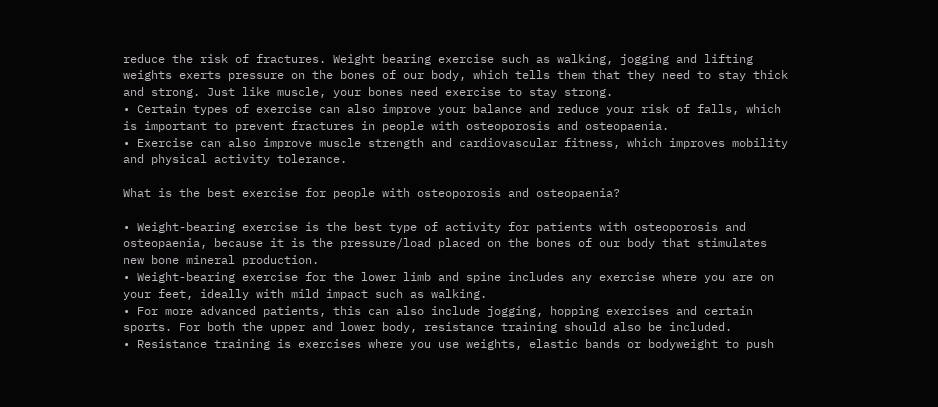reduce the risk of fractures. Weight bearing exercise such as walking, jogging and lifting weights exerts pressure on the bones of our body, which tells them that they need to stay thick and strong. Just like muscle, your bones need exercise to stay strong.
• Certain types of exercise can also improve your balance and reduce your risk of falls, which is important to prevent fractures in people with osteoporosis and osteopaenia.
• Exercise can also improve muscle strength and cardiovascular fitness, which improves mobility and physical activity tolerance.

What is the best exercise for people with osteoporosis and osteopaenia?

• Weight-bearing exercise is the best type of activity for patients with osteoporosis and osteopaenia, because it is the pressure/load placed on the bones of our body that stimulates new bone mineral production.
• Weight-bearing exercise for the lower limb and spine includes any exercise where you are on your feet, ideally with mild impact such as walking.
• For more advanced patients, this can also include jogging, hopping exercises and certain sports. For both the upper and lower body, resistance training should also be included.
• Resistance training is exercises where you use weights, elastic bands or bodyweight to push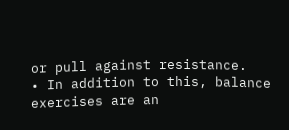or pull against resistance.
• In addition to this, balance exercises are an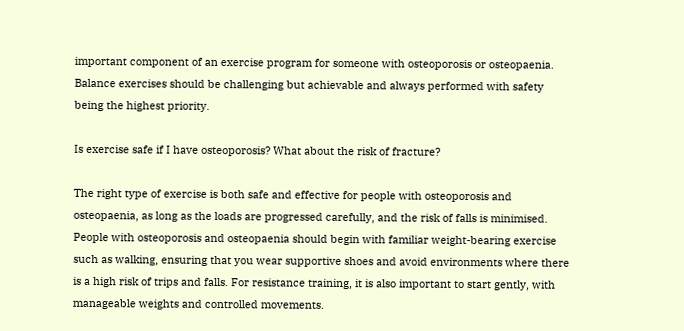important component of an exercise program for someone with osteoporosis or osteopaenia. Balance exercises should be challenging but achievable and always performed with safety being the highest priority.

Is exercise safe if I have osteoporosis? What about the risk of fracture?

The right type of exercise is both safe and effective for people with osteoporosis and osteopaenia, as long as the loads are progressed carefully, and the risk of falls is minimised. People with osteoporosis and osteopaenia should begin with familiar weight-bearing exercise such as walking, ensuring that you wear supportive shoes and avoid environments where there is a high risk of trips and falls. For resistance training, it is also important to start gently, with manageable weights and controlled movements.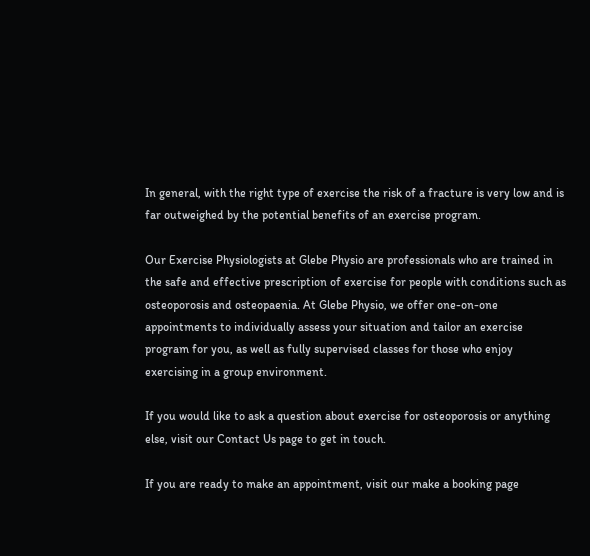In general, with the right type of exercise the risk of a fracture is very low and is far outweighed by the potential benefits of an exercise program.

Our Exercise Physiologists at Glebe Physio are professionals who are trained in the safe and effective prescription of exercise for people with conditions such as osteoporosis and osteopaenia. At Glebe Physio, we offer one-on-one appointments to individually assess your situation and tailor an exercise program for you, as well as fully supervised classes for those who enjoy exercising in a group environment.

If you would like to ask a question about exercise for osteoporosis or anything else, visit our Contact Us page to get in touch.

If you are ready to make an appointment, visit our make a booking page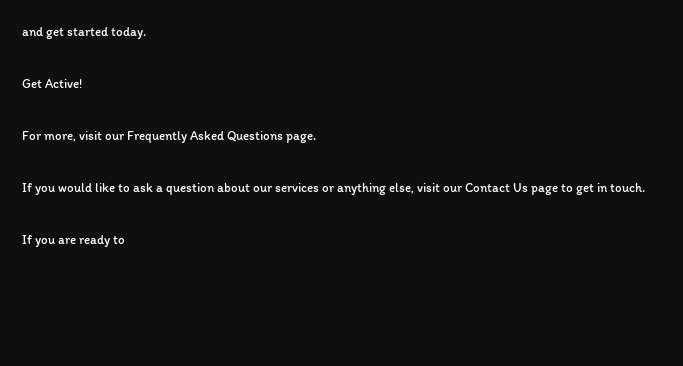and get started today.

Get Active!

For more, visit our Frequently Asked Questions page.

If you would like to ask a question about our services or anything else, visit our Contact Us page to get in touch.

If you are ready to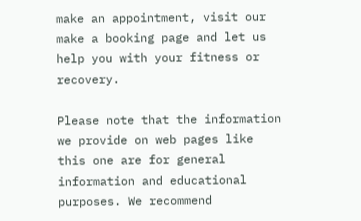make an appointment, visit our make a booking page and let us help you with your fitness or recovery.

Please note that the information we provide on web pages like this one are for general information and educational purposes. We recommend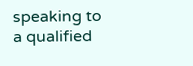speaking to a qualified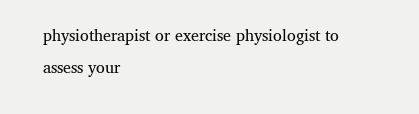physiotherapist or exercise physiologist to assess your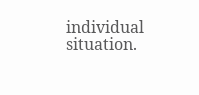individual situation.